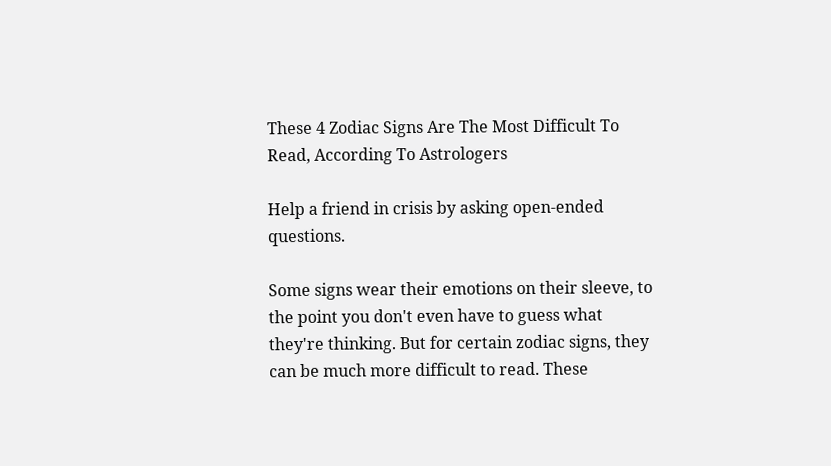These 4 Zodiac Signs Are The Most Difficult To Read, According To Astrologers

Help a friend in crisis by asking open-ended questions.

Some signs wear their emotions on their sleeve, to the point you don't even have to guess what they're thinking. But for certain zodiac signs, they can be much more difficult to read. These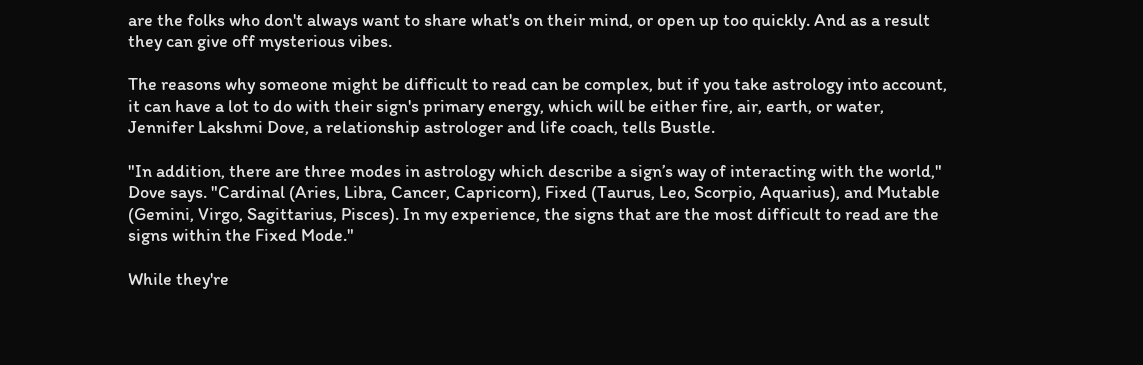are the folks who don't always want to share what's on their mind, or open up too quickly. And as a result they can give off mysterious vibes.

The reasons why someone might be difficult to read can be complex, but if you take astrology into account, it can have a lot to do with their sign's primary energy, which will be either fire, air, earth, or water, Jennifer Lakshmi Dove, a relationship astrologer and life coach, tells Bustle.

"In addition, there are three modes in astrology which describe a sign’s way of interacting with the world," Dove says. "Cardinal (Aries, Libra, Cancer, Capricorn), Fixed (Taurus, Leo, Scorpio, Aquarius), and Mutable (Gemini, Virgo, Sagittarius, Pisces). In my experience, the signs that are the most difficult to read are the signs within the Fixed Mode."

While they're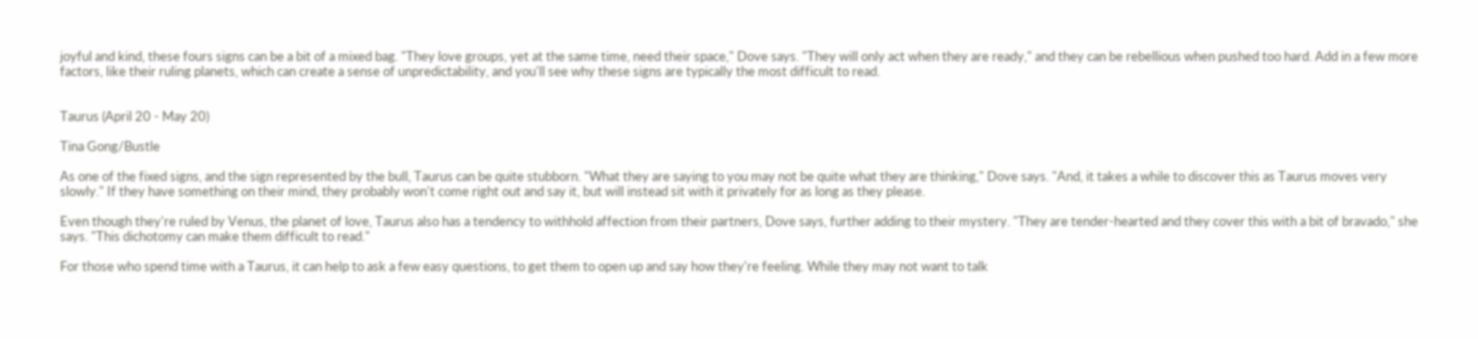joyful and kind, these fours signs can be a bit of a mixed bag. "They love groups, yet at the same time, need their space," Dove says. "They will only act when they are ready," and they can be rebellious when pushed too hard. Add in a few more factors, like their ruling planets, which can create a sense of unpredictability, and you'll see why these signs are typically the most difficult to read.


Taurus (April 20 - May 20)

Tina Gong/Bustle

As one of the fixed signs, and the sign represented by the bull, Taurus can be quite stubborn. "What they are saying to you may not be quite what they are thinking," Dove says. "And, it takes a while to discover this as Taurus moves very slowly." If they have something on their mind, they probably won't come right out and say it, but will instead sit with it privately for as long as they please.

Even though they're ruled by Venus, the planet of love, Taurus also has a tendency to withhold affection from their partners, Dove says, further adding to their mystery. "They are tender-hearted and they cover this with a bit of bravado," she says. "This dichotomy can make them difficult to read."

For those who spend time with a Taurus, it can help to ask a few easy questions, to get them to open up and say how they're feeling. While they may not want to talk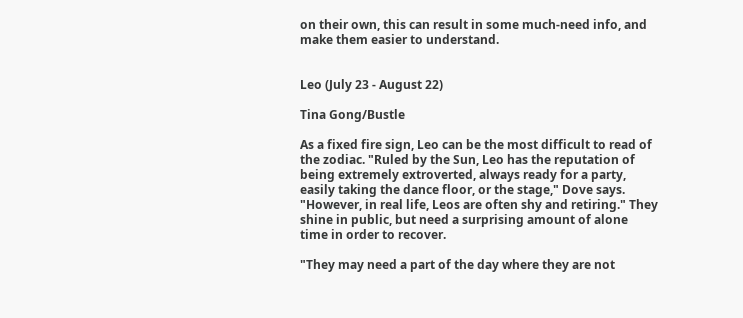on their own, this can result in some much-need info, and make them easier to understand.


Leo (July 23 - August 22)

Tina Gong/Bustle

As a fixed fire sign, Leo can be the most difficult to read of the zodiac. "Ruled by the Sun, Leo has the reputation of being extremely extroverted, always ready for a party, easily taking the dance floor, or the stage," Dove says. "However, in real life, Leos are often shy and retiring." They shine in public, but need a surprising amount of alone time in order to recover.

"They may need a part of the day where they are not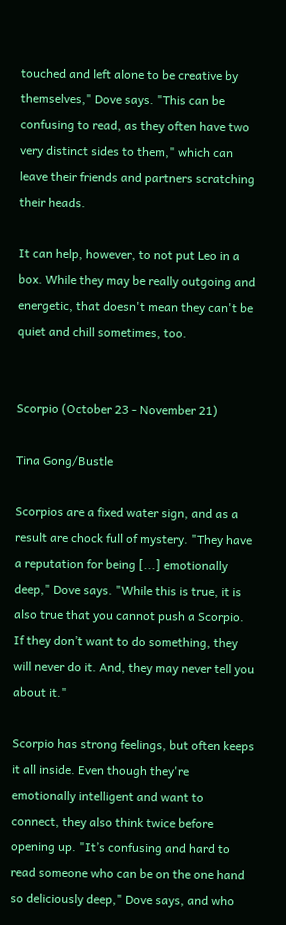touched and left alone to be creative by themselves," Dove says. "This can be confusing to read, as they often have two very distinct sides to them," which can leave their friends and partners scratching their heads.

It can help, however, to not put Leo in a box. While they may be really outgoing and energetic, that doesn't mean they can't be quiet and chill sometimes, too.


Scorpio (October 23 - November 21)

Tina Gong/Bustle

Scorpios are a fixed water sign, and as a result are chock full of mystery. "They have a reputation for being [...] emotionally deep," Dove says. "While this is true, it is also true that you cannot push a Scorpio. If they don’t want to do something, they will never do it. And, they may never tell you about it."

Scorpio has strong feelings, but often keeps it all inside. Even though they're emotionally intelligent and want to connect, they also think twice before opening up. "It’s confusing and hard to read someone who can be on the one hand so deliciously deep," Dove says, and who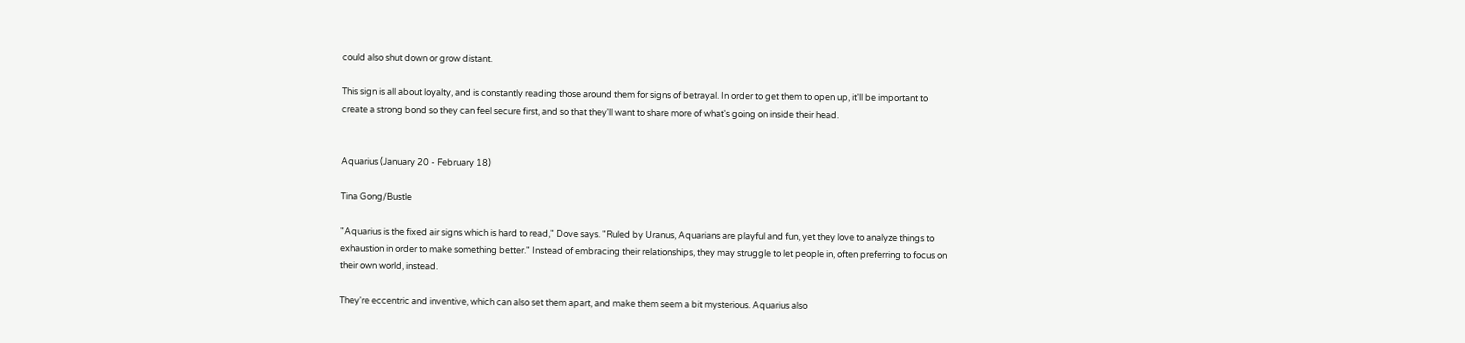could also shut down or grow distant.

This sign is all about loyalty, and is constantly reading those around them for signs of betrayal. In order to get them to open up, it'll be important to create a strong bond so they can feel secure first, and so that they'll want to share more of what's going on inside their head.


Aquarius (January 20 - February 18)

Tina Gong/Bustle

"Aquarius is the fixed air signs which is hard to read," Dove says. "Ruled by Uranus, Aquarians are playful and fun, yet they love to analyze things to exhaustion in order to make something better." Instead of embracing their relationships, they may struggle to let people in, often preferring to focus on their own world, instead.

They're eccentric and inventive, which can also set them apart, and make them seem a bit mysterious. Aquarius also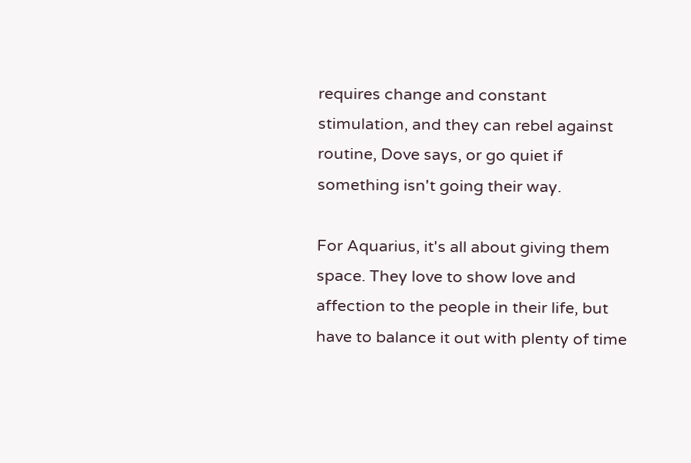requires change and constant stimulation, and they can rebel against routine, Dove says, or go quiet if something isn't going their way.

For Aquarius, it's all about giving them space. They love to show love and affection to the people in their life, but have to balance it out with plenty of time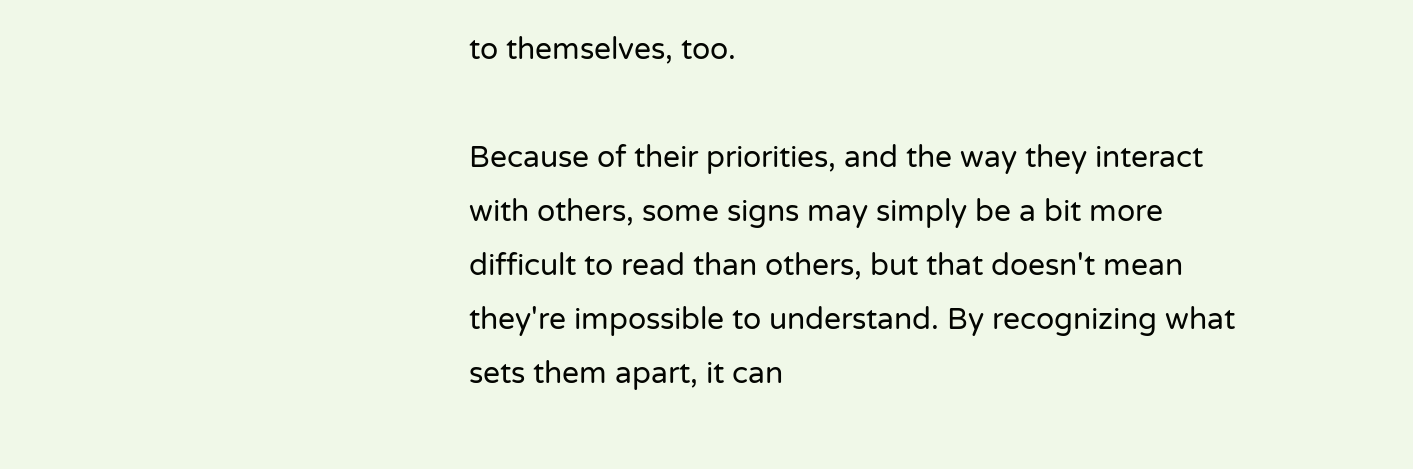to themselves, too.

Because of their priorities, and the way they interact with others, some signs may simply be a bit more difficult to read than others, but that doesn't mean they're impossible to understand. By recognizing what sets them apart, it can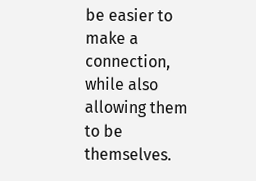be easier to make a connection, while also allowing them to be themselves.